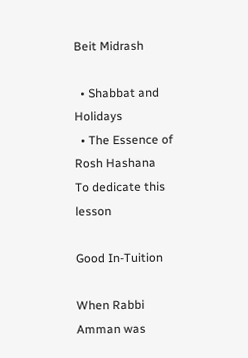Beit Midrash

  • Shabbat and Holidays
  • The Essence of Rosh Hashana
To dedicate this lesson

Good In-Tuition

When Rabbi Amman was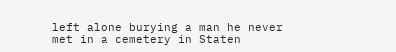left alone burying a man he never met in a cemetery in Staten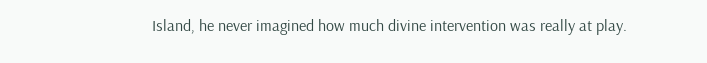Island, he never imagined how much divine intervention was really at play.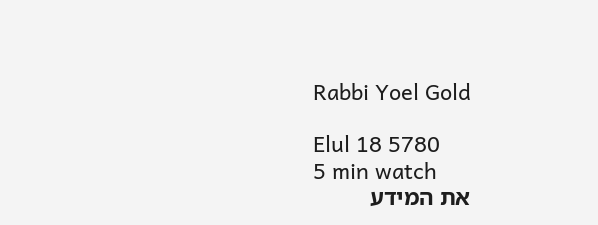Rabbi Yoel Gold

Elul 18 5780
5 min watch
את המידע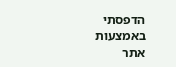הדפסתי באמצעות אתר